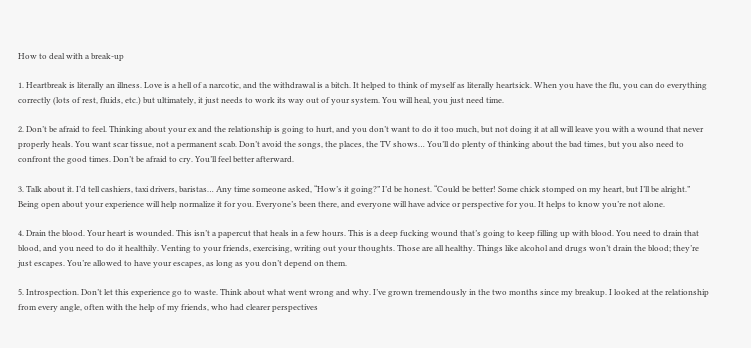How to deal with a break-up

1. Heartbreak is literally an illness. Love is a hell of a narcotic, and the withdrawal is a bitch. It helped to think of myself as literally heartsick. When you have the flu, you can do everything correctly (lots of rest, fluids, etc.) but ultimately, it just needs to work its way out of your system. You will heal, you just need time.

2. Don’t be afraid to feel. Thinking about your ex and the relationship is going to hurt, and you don’t want to do it too much, but not doing it at all will leave you with a wound that never properly heals. You want scar tissue, not a permanent scab. Don’t avoid the songs, the places, the TV shows… You’ll do plenty of thinking about the bad times, but you also need to confront the good times. Don’t be afraid to cry. You’ll feel better afterward.

3. Talk about it. I’d tell cashiers, taxi drivers, baristas… Any time someone asked, “How’s it going?” I’d be honest. “Could be better! Some chick stomped on my heart, but I’ll be alright.” Being open about your experience will help normalize it for you. Everyone’s been there, and everyone will have advice or perspective for you. It helps to know you’re not alone.

4. Drain the blood. Your heart is wounded. This isn’t a papercut that heals in a few hours. This is a deep fucking wound that’s going to keep filling up with blood. You need to drain that blood, and you need to do it healthily. Venting to your friends, exercising, writing out your thoughts. Those are all healthy. Things like alcohol and drugs won’t drain the blood; they’re just escapes. You’re allowed to have your escapes, as long as you don’t depend on them.

5. Introspection. Don’t let this experience go to waste. Think about what went wrong and why. I’ve grown tremendously in the two months since my breakup. I looked at the relationship from every angle, often with the help of my friends, who had clearer perspectives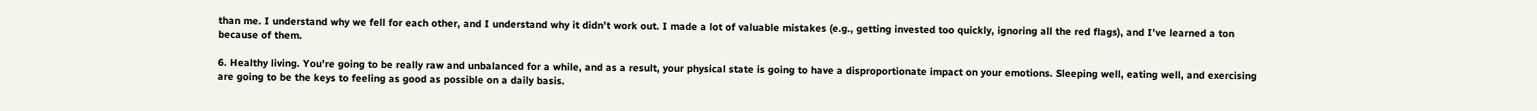than me. I understand why we fell for each other, and I understand why it didn’t work out. I made a lot of valuable mistakes (e.g., getting invested too quickly, ignoring all the red flags), and I’ve learned a ton because of them.

6. Healthy living. You’re going to be really raw and unbalanced for a while, and as a result, your physical state is going to have a disproportionate impact on your emotions. Sleeping well, eating well, and exercising are going to be the keys to feeling as good as possible on a daily basis.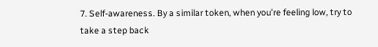7. Self-awareness. By a similar token, when you’re feeling low, try to take a step back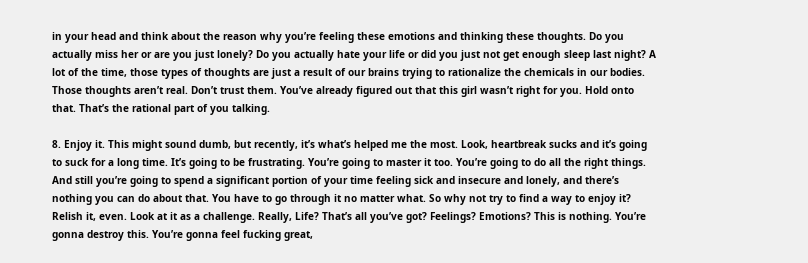in your head and think about the reason why you’re feeling these emotions and thinking these thoughts. Do you actually miss her or are you just lonely? Do you actually hate your life or did you just not get enough sleep last night? A lot of the time, those types of thoughts are just a result of our brains trying to rationalize the chemicals in our bodies. Those thoughts aren’t real. Don’t trust them. You’ve already figured out that this girl wasn’t right for you. Hold onto that. That’s the rational part of you talking.

8. Enjoy it. This might sound dumb, but recently, it’s what’s helped me the most. Look, heartbreak sucks and it’s going to suck for a long time. It’s going to be frustrating. You’re going to master it too. You’re going to do all the right things. And still you’re going to spend a significant portion of your time feeling sick and insecure and lonely, and there’s nothing you can do about that. You have to go through it no matter what. So why not try to find a way to enjoy it? Relish it, even. Look at it as a challenge. Really, Life? That’s all you’ve got? Feelings? Emotions? This is nothing. You’re gonna destroy this. You’re gonna feel fucking great,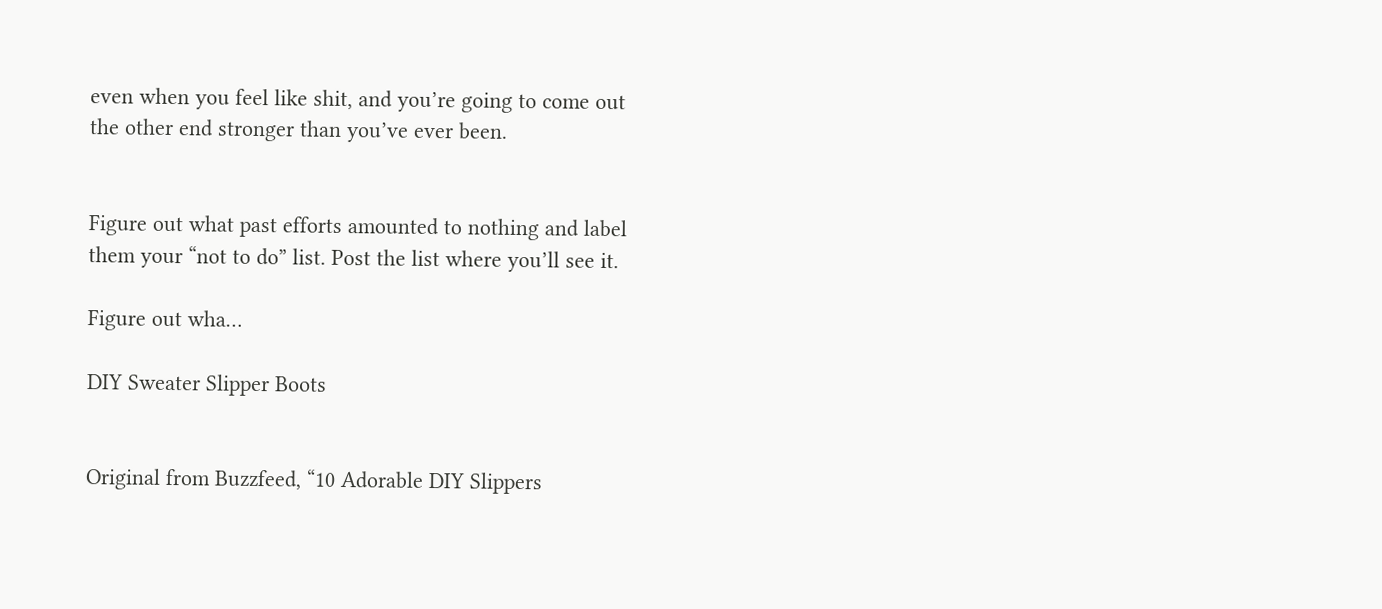even when you feel like shit, and you’re going to come out the other end stronger than you’ve ever been.


Figure out what past efforts amounted to nothing and label them your “not to do” list. Post the list where you’ll see it.

Figure out wha…

DIY Sweater Slipper Boots


Original from Buzzfeed, “10 Adorable DIY Slippers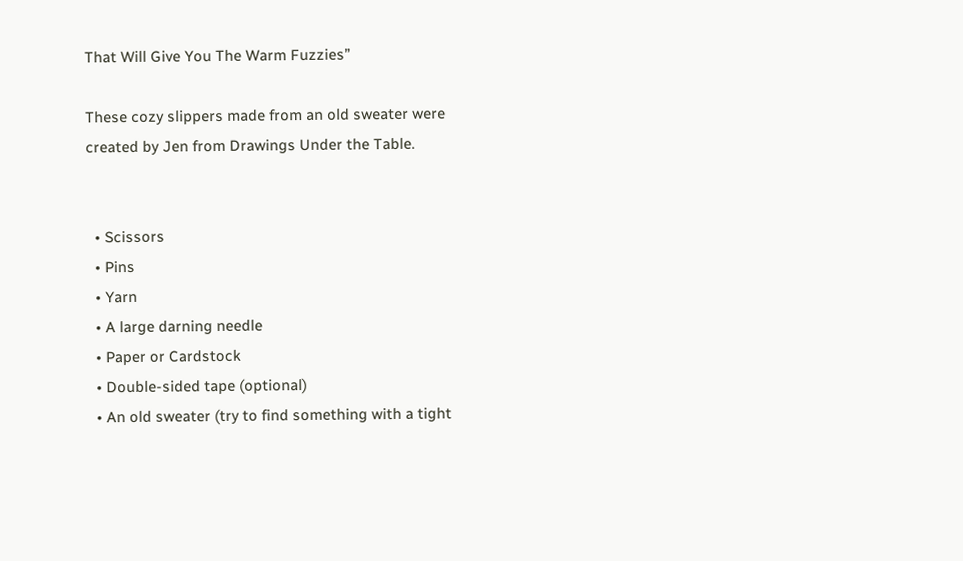That Will Give You The Warm Fuzzies”

These cozy slippers made from an old sweater were created by Jen from Drawings Under the Table.


  • Scissors
  • Pins
  • Yarn
  • A large darning needle
  • Paper or Cardstock
  • Double-sided tape (optional)
  • An old sweater (try to find something with a tight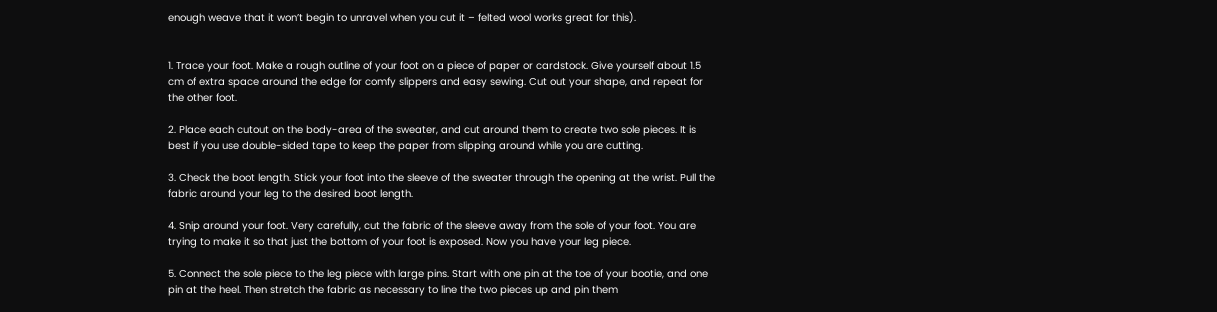enough weave that it won’t begin to unravel when you cut it – felted wool works great for this).


1. Trace your foot. Make a rough outline of your foot on a piece of paper or cardstock. Give yourself about 1.5 cm of extra space around the edge for comfy slippers and easy sewing. Cut out your shape, and repeat for the other foot.

2. Place each cutout on the body-area of the sweater, and cut around them to create two sole pieces. It is best if you use double-sided tape to keep the paper from slipping around while you are cutting.

3. Check the boot length. Stick your foot into the sleeve of the sweater through the opening at the wrist. Pull the fabric around your leg to the desired boot length.

4. Snip around your foot. Very carefully, cut the fabric of the sleeve away from the sole of your foot. You are trying to make it so that just the bottom of your foot is exposed. Now you have your leg piece.

5. Connect the sole piece to the leg piece with large pins. Start with one pin at the toe of your bootie, and one pin at the heel. Then stretch the fabric as necessary to line the two pieces up and pin them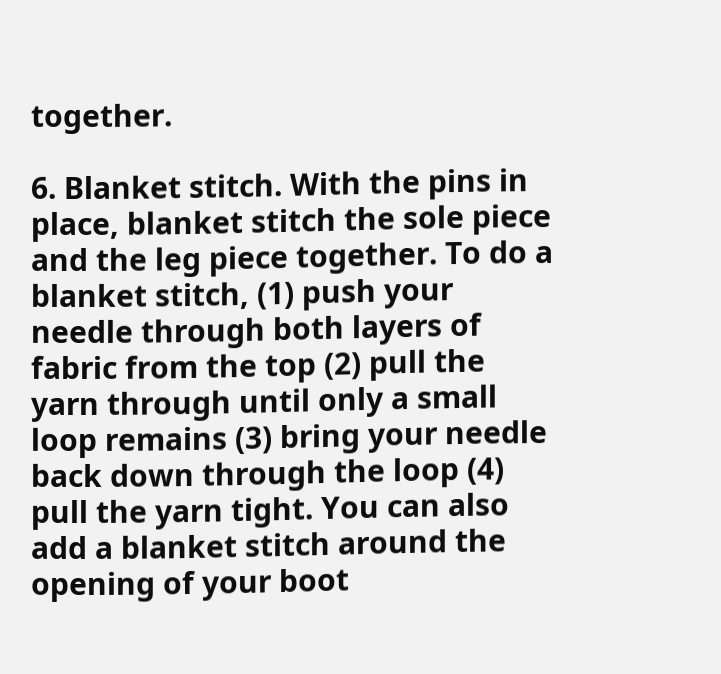together.

6. Blanket stitch. With the pins in place, blanket stitch the sole piece and the leg piece together. To do a blanket stitch, (1) push your needle through both layers of fabric from the top (2) pull the yarn through until only a small loop remains (3) bring your needle back down through the loop (4) pull the yarn tight. You can also add a blanket stitch around the opening of your boot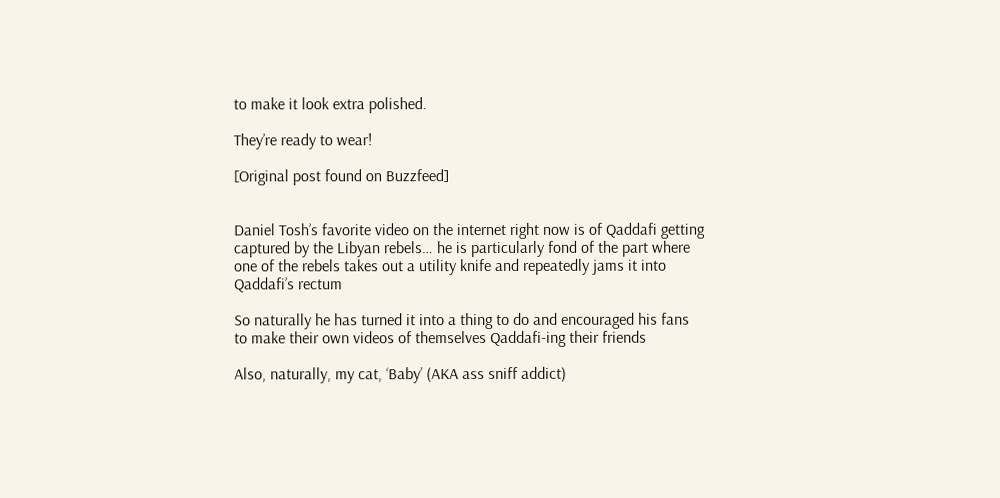to make it look extra polished.

They’re ready to wear!

[Original post found on Buzzfeed]


Daniel Tosh’s favorite video on the internet right now is of Qaddafi getting captured by the Libyan rebels… he is particularly fond of the part where one of the rebels takes out a utility knife and repeatedly jams it into Qaddafi’s rectum

So naturally he has turned it into a thing to do and encouraged his fans to make their own videos of themselves Qaddafi-ing their friends

Also, naturally, my cat, ‘Baby’ (AKA ass sniff addict)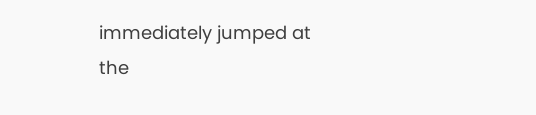immediately jumped at the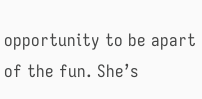opportunity to be apart of the fun. She’s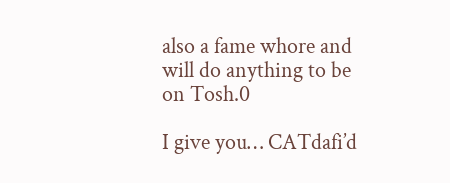also a fame whore and will do anything to be on Tosh.0

I give you… CATdafi’d